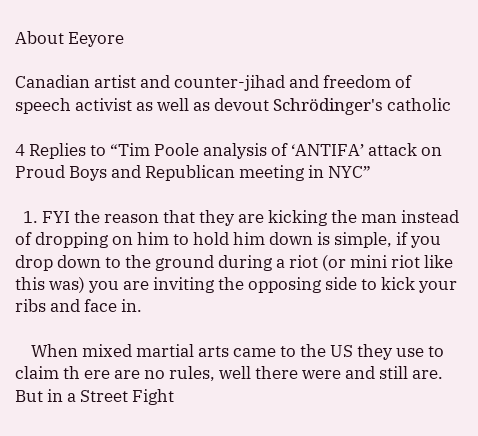About Eeyore

Canadian artist and counter-jihad and freedom of speech activist as well as devout Schrödinger's catholic

4 Replies to “Tim Poole analysis of ‘ANTIFA’ attack on Proud Boys and Republican meeting in NYC”

  1. FYI the reason that they are kicking the man instead of dropping on him to hold him down is simple, if you drop down to the ground during a riot (or mini riot like this was) you are inviting the opposing side to kick your ribs and face in.

    When mixed martial arts came to the US they use to claim th ere are no rules, well there were and still are. But in a Street Fight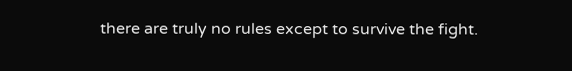there are truly no rules except to survive the fight.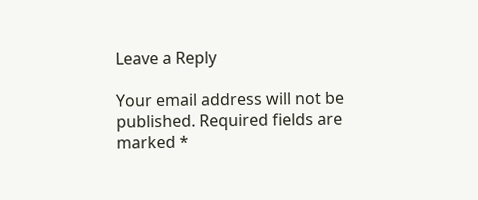Leave a Reply

Your email address will not be published. Required fields are marked *